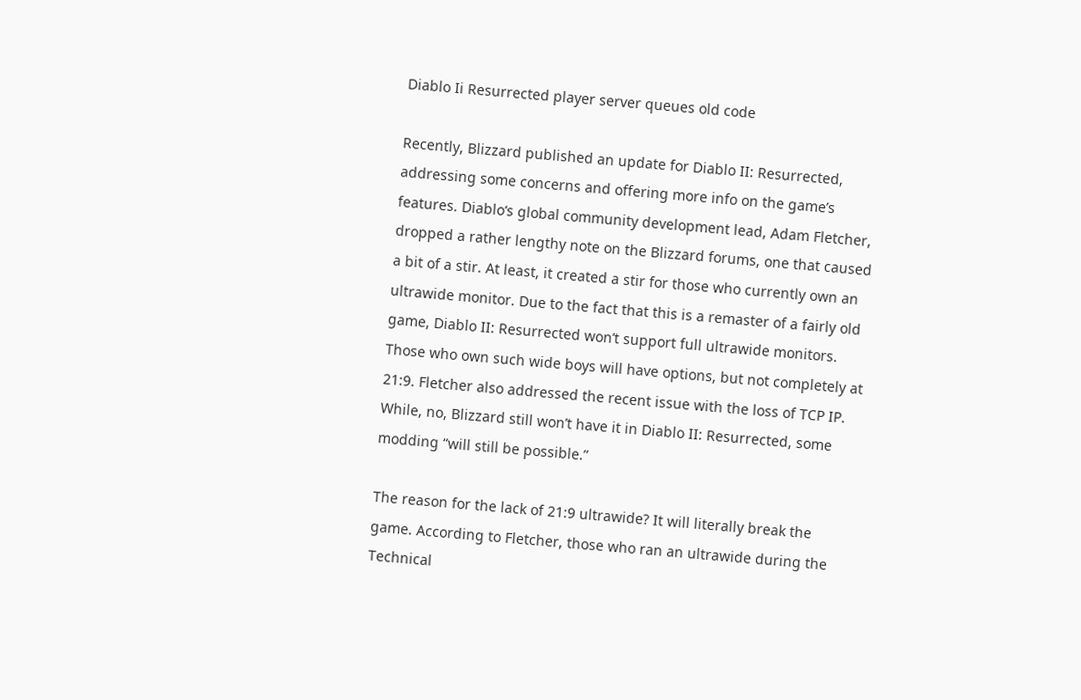Diablo Ii Resurrected player server queues old code

Recently, Blizzard published an update for Diablo II: Resurrected, addressing some concerns and offering more info on the game’s features. Diablo‘s global community development lead, Adam Fletcher, dropped a rather lengthy note on the Blizzard forums, one that caused a bit of a stir. At least, it created a stir for those who currently own an ultrawide monitor. Due to the fact that this is a remaster of a fairly old game, Diablo II: Resurrected won’t support full ultrawide monitors. Those who own such wide boys will have options, but not completely at 21:9. Fletcher also addressed the recent issue with the loss of TCP IP. While, no, Blizzard still won’t have it in Diablo II: Resurrected, some modding “will still be possible.”

The reason for the lack of 21:9 ultrawide? It will literally break the game. According to Fletcher, those who ran an ultrawide during the Technical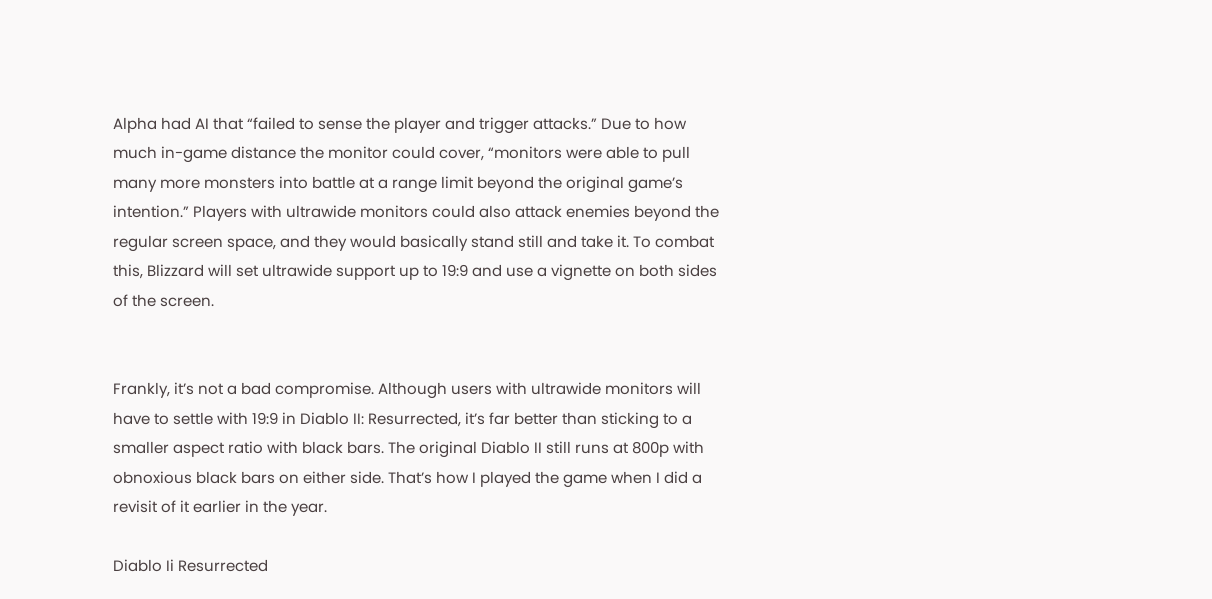Alpha had AI that “failed to sense the player and trigger attacks.” Due to how much in-game distance the monitor could cover, “monitors were able to pull many more monsters into battle at a range limit beyond the original game’s intention.” Players with ultrawide monitors could also attack enemies beyond the regular screen space, and they would basically stand still and take it. To combat this, Blizzard will set ultrawide support up to 19:9 and use a vignette on both sides of the screen.


Frankly, it’s not a bad compromise. Although users with ultrawide monitors will have to settle with 19:9 in Diablo II: Resurrected, it’s far better than sticking to a smaller aspect ratio with black bars. The original Diablo II still runs at 800p with obnoxious black bars on either side. That’s how I played the game when I did a revisit of it earlier in the year.

Diablo Ii Resurrected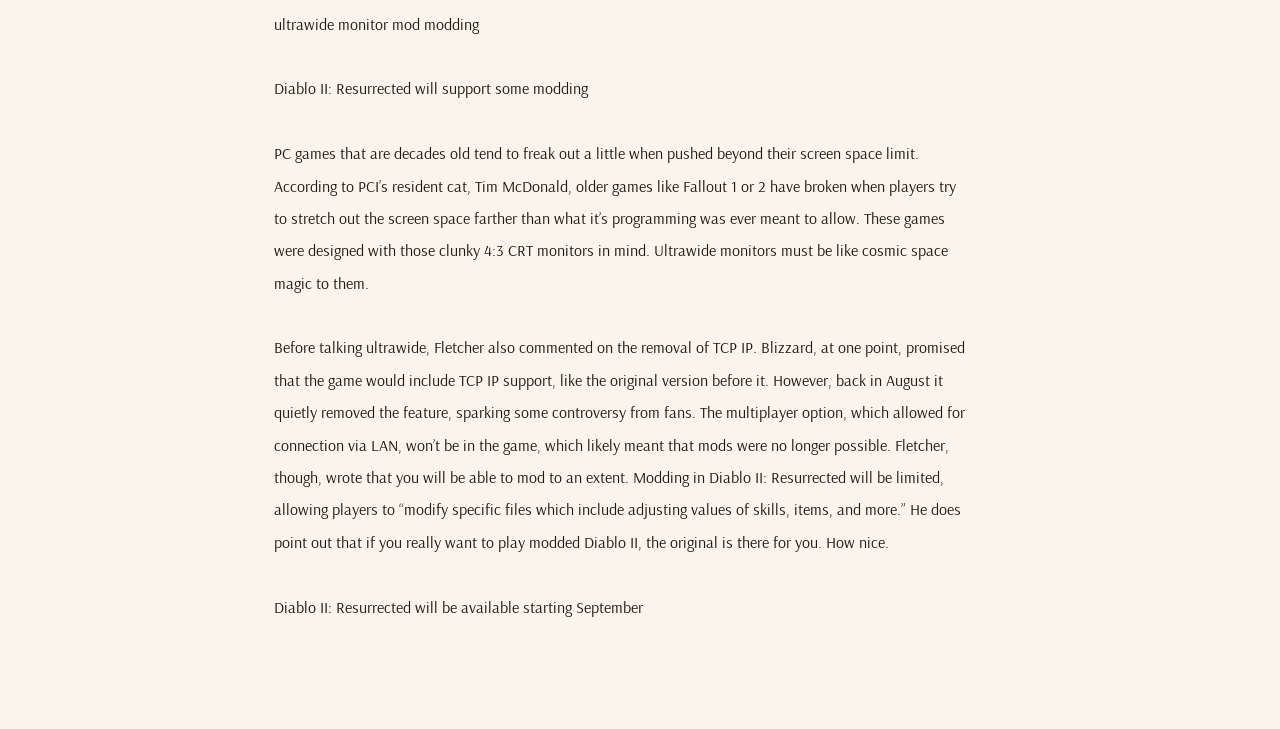ultrawide monitor mod modding

Diablo II: Resurrected will support some modding

PC games that are decades old tend to freak out a little when pushed beyond their screen space limit. According to PCI’s resident cat, Tim McDonald, older games like Fallout 1 or 2 have broken when players try to stretch out the screen space farther than what it’s programming was ever meant to allow. These games were designed with those clunky 4:3 CRT monitors in mind. Ultrawide monitors must be like cosmic space magic to them.

Before talking ultrawide, Fletcher also commented on the removal of TCP IP. Blizzard, at one point, promised that the game would include TCP IP support, like the original version before it. However, back in August it quietly removed the feature, sparking some controversy from fans. The multiplayer option, which allowed for connection via LAN, won’t be in the game, which likely meant that mods were no longer possible. Fletcher, though, wrote that you will be able to mod to an extent. Modding in Diablo II: Resurrected will be limited, allowing players to “modify specific files which include adjusting values of skills, items, and more.” He does point out that if you really want to play modded Diablo II, the original is there for you. How nice.

Diablo II: Resurrected will be available starting September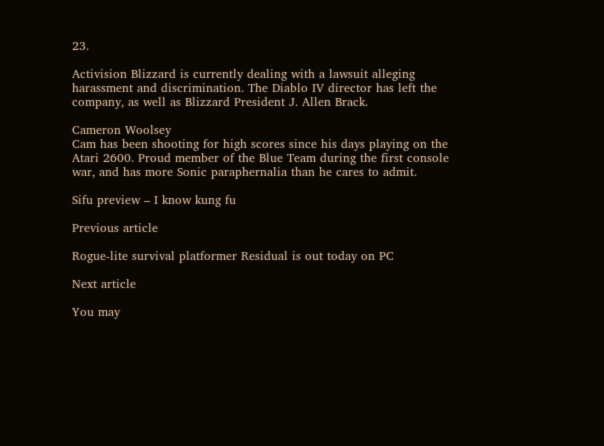23.

Activision Blizzard is currently dealing with a lawsuit alleging harassment and discrimination. The Diablo IV director has left the company, as well as Blizzard President J. Allen Brack.

Cameron Woolsey
Cam has been shooting for high scores since his days playing on the Atari 2600. Proud member of the Blue Team during the first console war, and has more Sonic paraphernalia than he cares to admit.

Sifu preview – I know kung fu

Previous article

Rogue-lite survival platformer Residual is out today on PC

Next article

You may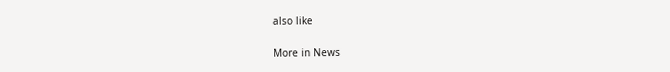also like

More in News